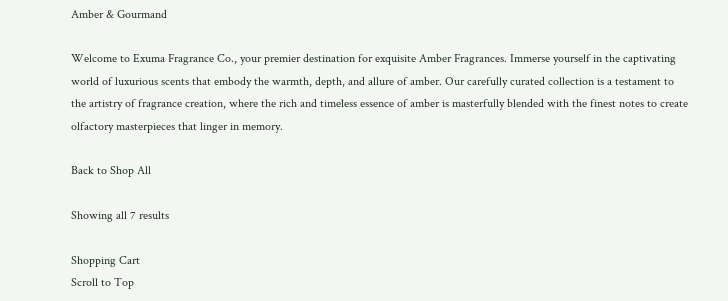Amber & Gourmand

Welcome to Exuma Fragrance Co., your premier destination for exquisite Amber Fragrances. Immerse yourself in the captivating world of luxurious scents that embody the warmth, depth, and allure of amber. Our carefully curated collection is a testament to the artistry of fragrance creation, where the rich and timeless essence of amber is masterfully blended with the finest notes to create olfactory masterpieces that linger in memory.

Back to Shop All

Showing all 7 results

Shopping Cart
Scroll to Top